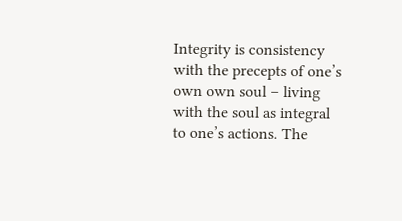Integrity is consistency with the precepts of one’s own own soul – living with the soul as integral to one’s actions. The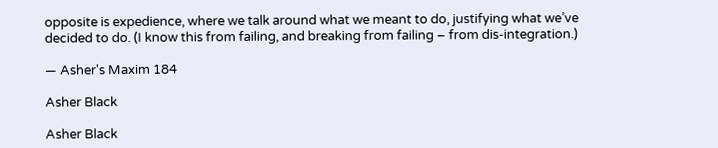opposite is expedience, where we talk around what we meant to do, justifying what we’ve decided to do. (I know this from failing, and breaking from failing – from dis-integration.)

— Asher's Maxim 184

Asher Black

Asher Black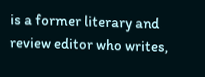is a former literary and review editor who writes,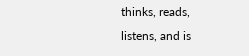thinks, reads, listens, and is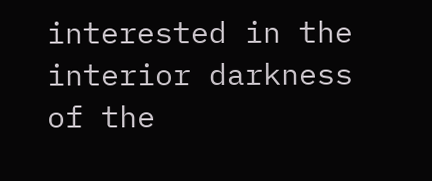interested in the interior darkness of the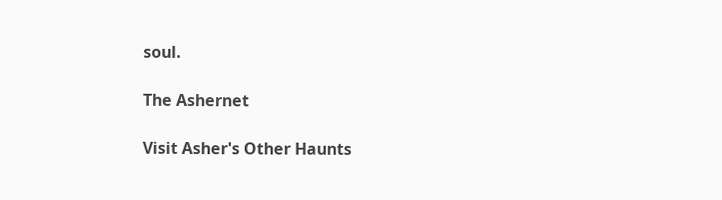soul.

The Ashernet

Visit Asher's Other Haunts